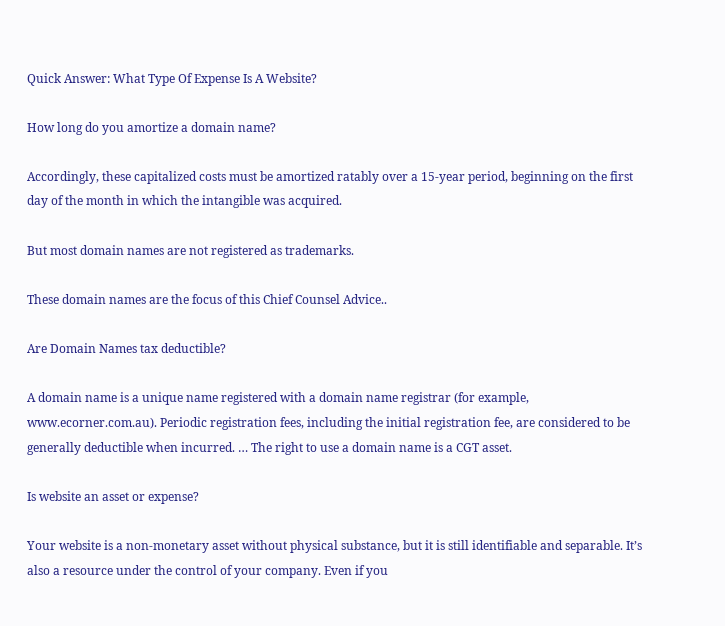Quick Answer: What Type Of Expense Is A Website?

How long do you amortize a domain name?

Accordingly, these capitalized costs must be amortized ratably over a 15-year period, beginning on the first day of the month in which the intangible was acquired.

But most domain names are not registered as trademarks.

These domain names are the focus of this Chief Counsel Advice..

Are Domain Names tax deductible?

A domain name is a unique name registered with a domain name registrar (for example, www.ecorner.com.au). Periodic registration fees, including the initial registration fee, are considered to be generally deductible when incurred. … The right to use a domain name is a CGT asset.

Is website an asset or expense?

Your website is a non-monetary asset without physical substance, but it is still identifiable and separable. It’s also a resource under the control of your company. Even if you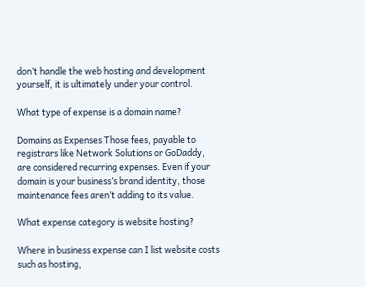don’t handle the web hosting and development yourself, it is ultimately under your control.

What type of expense is a domain name?

Domains as Expenses Those fees, payable to registrars like Network Solutions or GoDaddy, are considered recurring expenses. Even if your domain is your business’s brand identity, those maintenance fees aren’t adding to its value.

What expense category is website hosting?

Where in business expense can I list website costs such as hosting,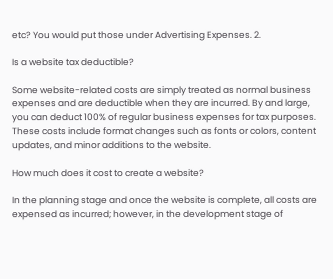etc? You would put those under Advertising Expenses. 2.

Is a website tax deductible?

Some website-related costs are simply treated as normal business expenses and are deductible when they are incurred. By and large, you can deduct 100% of regular business expenses for tax purposes. These costs include format changes such as fonts or colors, content updates, and minor additions to the website.

How much does it cost to create a website?

In the planning stage and once the website is complete, all costs are expensed as incurred; however, in the development stage of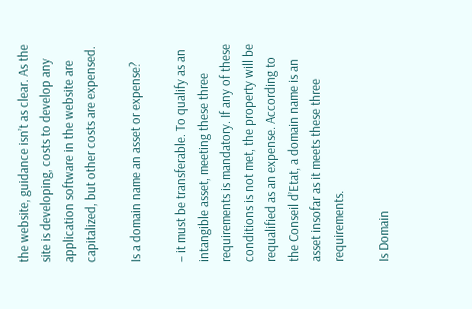the website, guidance isn’t as clear. As the site is developing, costs to develop any application software in the website are capitalized, but other costs are expensed.

Is a domain name an asset or expense?

– it must be transferable. To qualify as an intangible asset, meeting these three requirements is mandatory. If any of these conditions is not met, the property will be requalified as an expense. According to the Conseil d’Etat, a domain name is an asset insofar as it meets these three requirements.

Is Domain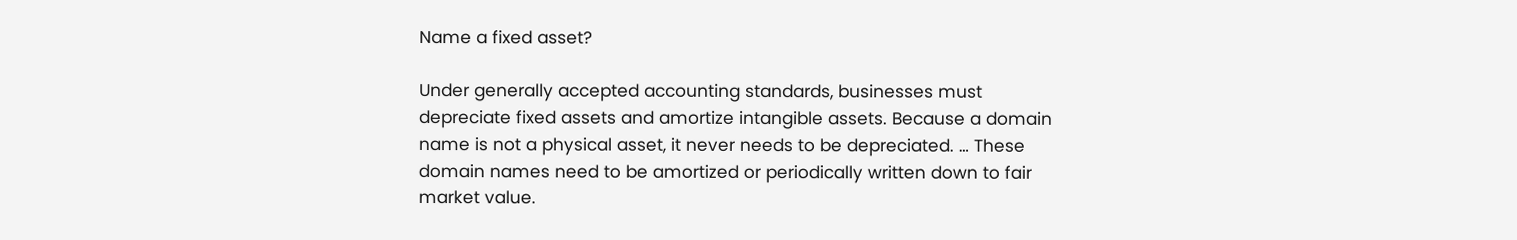Name a fixed asset?

Under generally accepted accounting standards, businesses must depreciate fixed assets and amortize intangible assets. Because a domain name is not a physical asset, it never needs to be depreciated. … These domain names need to be amortized or periodically written down to fair market value.